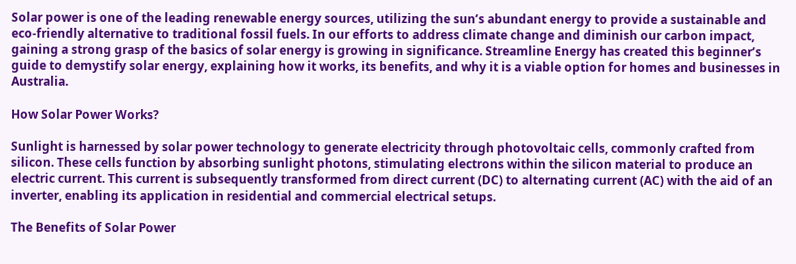Solar power is one of the leading renewable energy sources, utilizing the sun’s abundant energy to provide a sustainable and eco-friendly alternative to traditional fossil fuels. In our efforts to address climate change and diminish our carbon impact, gaining a strong grasp of the basics of solar energy is growing in significance. Streamline Energy has created this beginner’s guide to demystify solar energy, explaining how it works, its benefits, and why it is a viable option for homes and businesses in Australia.

How Solar Power Works?

Sunlight is harnessed by solar power technology to generate electricity through photovoltaic cells, commonly crafted from silicon. These cells function by absorbing sunlight photons, stimulating electrons within the silicon material to produce an electric current. This current is subsequently transformed from direct current (DC) to alternating current (AC) with the aid of an inverter, enabling its application in residential and commercial electrical setups.

The Benefits of Solar Power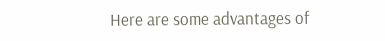Here are some advantages of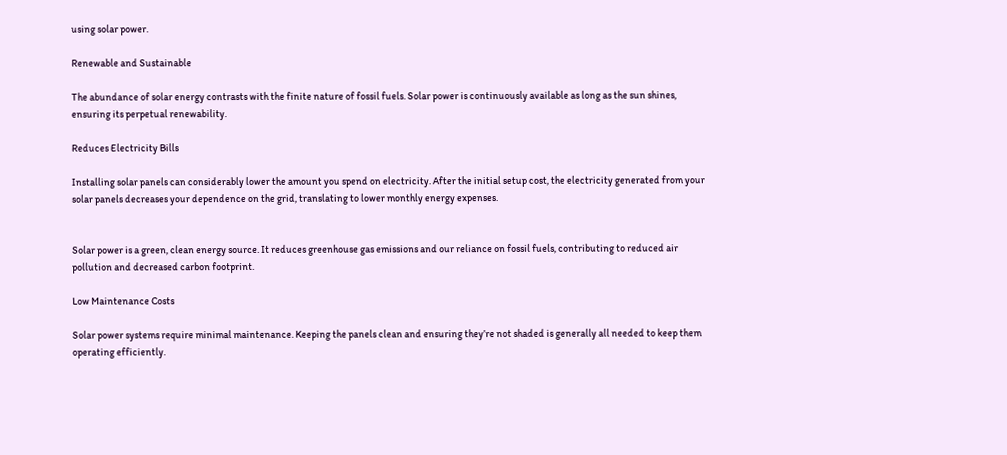using solar power.

Renewable and Sustainable

The abundance of solar energy contrasts with the finite nature of fossil fuels. Solar power is continuously available as long as the sun shines, ensuring its perpetual renewability.

Reduces Electricity Bills

Installing solar panels can considerably lower the amount you spend on electricity. After the initial setup cost, the electricity generated from your solar panels decreases your dependence on the grid, translating to lower monthly energy expenses.


Solar power is a green, clean energy source. It reduces greenhouse gas emissions and our reliance on fossil fuels, contributing to reduced air pollution and decreased carbon footprint.

Low Maintenance Costs

Solar power systems require minimal maintenance. Keeping the panels clean and ensuring they’re not shaded is generally all needed to keep them operating efficiently.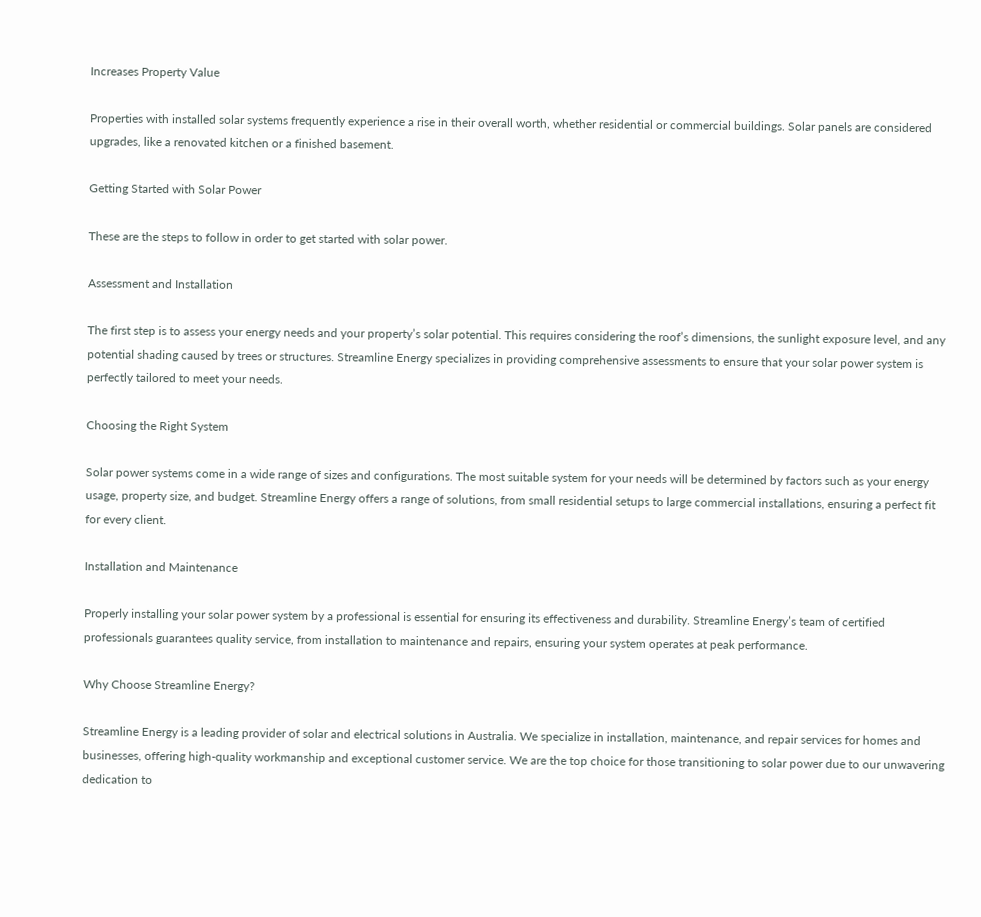Increases Property Value

Properties with installed solar systems frequently experience a rise in their overall worth, whether residential or commercial buildings. Solar panels are considered upgrades, like a renovated kitchen or a finished basement.

Getting Started with Solar Power

These are the steps to follow in order to get started with solar power.

Assessment and Installation

The first step is to assess your energy needs and your property’s solar potential. This requires considering the roof’s dimensions, the sunlight exposure level, and any potential shading caused by trees or structures. Streamline Energy specializes in providing comprehensive assessments to ensure that your solar power system is perfectly tailored to meet your needs.

Choosing the Right System

Solar power systems come in a wide range of sizes and configurations. The most suitable system for your needs will be determined by factors such as your energy usage, property size, and budget. Streamline Energy offers a range of solutions, from small residential setups to large commercial installations, ensuring a perfect fit for every client.

Installation and Maintenance

Properly installing your solar power system by a professional is essential for ensuring its effectiveness and durability. Streamline Energy’s team of certified professionals guarantees quality service, from installation to maintenance and repairs, ensuring your system operates at peak performance.

Why Choose Streamline Energy?

Streamline Energy is a leading provider of solar and electrical solutions in Australia. We specialize in installation, maintenance, and repair services for homes and businesses, offering high-quality workmanship and exceptional customer service. We are the top choice for those transitioning to solar power due to our unwavering dedication to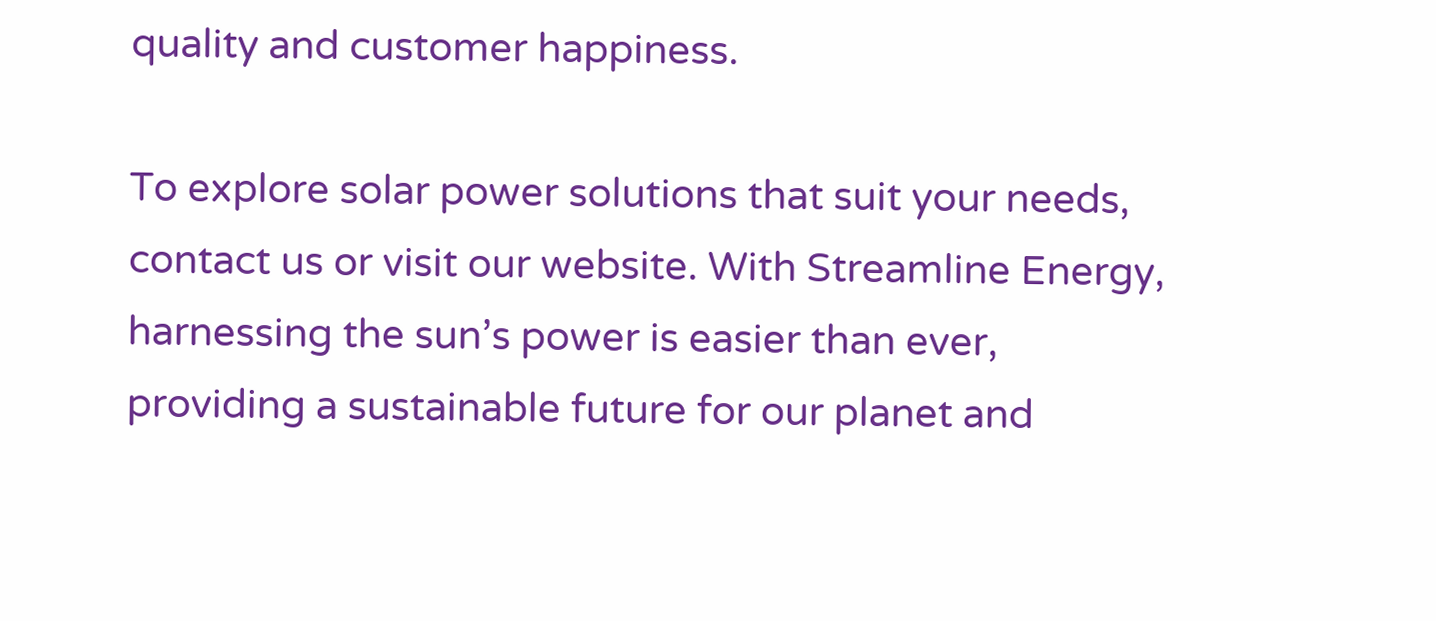quality and customer happiness.

To explore solar power solutions that suit your needs, contact us or visit our website. With Streamline Energy, harnessing the sun’s power is easier than ever, providing a sustainable future for our planet and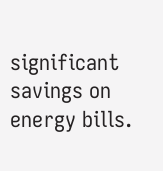significant savings on energy bills.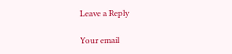Leave a Reply

Your email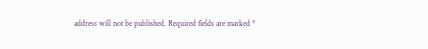address will not be published. Required fields are marked *